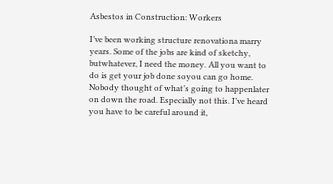Asbestos in Construction: Workers

I’ve been working structure renovationa marry years. Some of the jobs are kind of sketchy, butwhatever, I need the money. All you want to do is get your job done soyou can go home. Nobody thought of what’s going to happenlater on down the road. Especially not this. I’ve heard you have to be careful around it,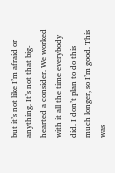but it’s not like I’m afraid or anything. It’s not that big-hearted a consider. We worked with it all the time everybody did. I don’t plan to do this much longer, so I’m good. This was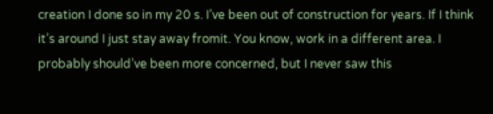creation I done so in my 20 s. I’ve been out of construction for years. If I think it’s around I just stay away fromit. You know, work in a different area. I probably should’ve been more concerned, but I never saw this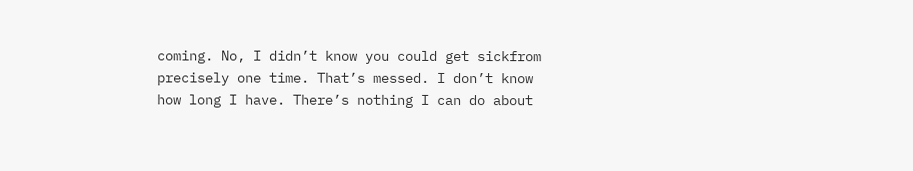coming. No, I didn’t know you could get sickfrom precisely one time. That’s messed. I don’t know how long I have. There’s nothing I can do about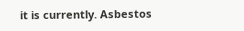it is currently. Asbestos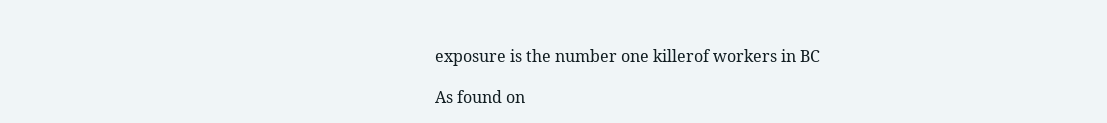exposure is the number one killerof workers in BC

As found on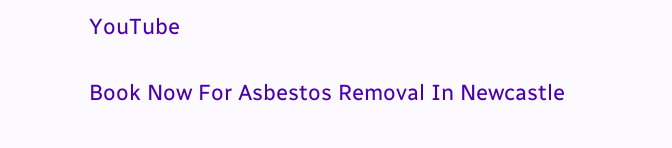YouTube

Book Now For Asbestos Removal In Newcastle